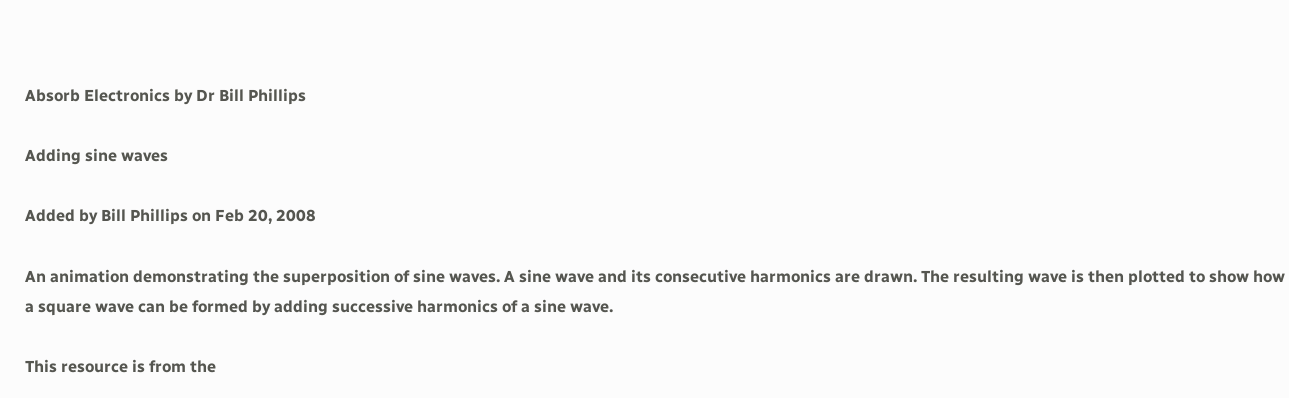Absorb Electronics by Dr Bill Phillips

Adding sine waves

Added by Bill Phillips on Feb 20, 2008

An animation demonstrating the superposition of sine waves. A sine wave and its consecutive harmonics are drawn. The resulting wave is then plotted to show how a square wave can be formed by adding successive harmonics of a sine wave.

This resource is from the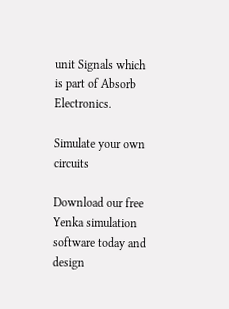unit Signals which is part of Absorb Electronics.

Simulate your own circuits

Download our free Yenka simulation software today and design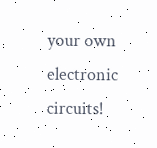your own electronic circuits!